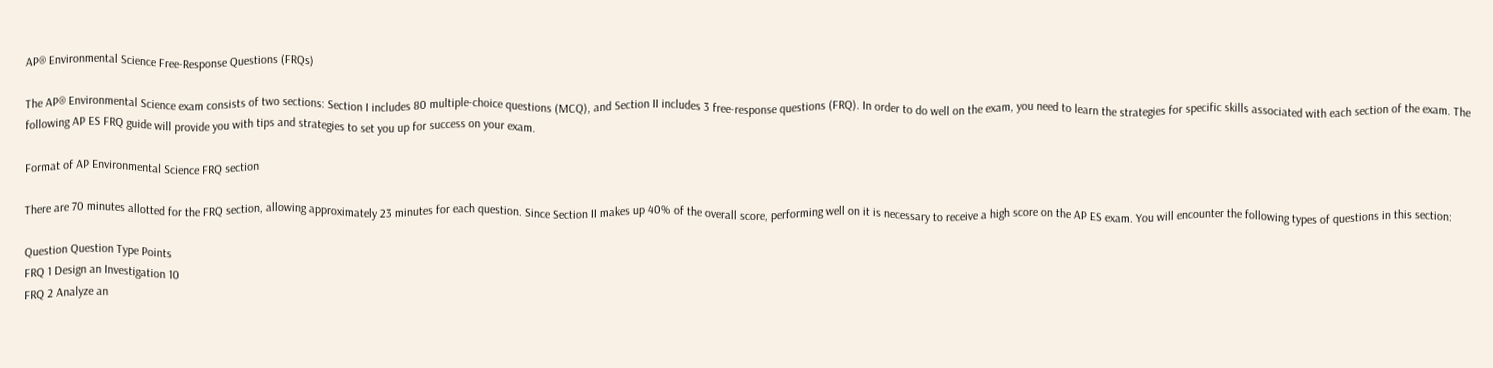AP® Environmental Science Free-Response Questions (FRQs)

The AP® Environmental Science exam consists of two sections: Section I includes 80 multiple-choice questions (MCQ), and Section II includes 3 free-response questions (FRQ). In order to do well on the exam, you need to learn the strategies for specific skills associated with each section of the exam. The following AP ES FRQ guide will provide you with tips and strategies to set you up for success on your exam.

Format of AP Environmental Science FRQ section

There are 70 minutes allotted for the FRQ section, allowing approximately 23 minutes for each question. Since Section II makes up 40% of the overall score, performing well on it is necessary to receive a high score on the AP ES exam. You will encounter the following types of questions in this section:

Question Question Type Points
FRQ 1 Design an Investigation 10
FRQ 2 Analyze an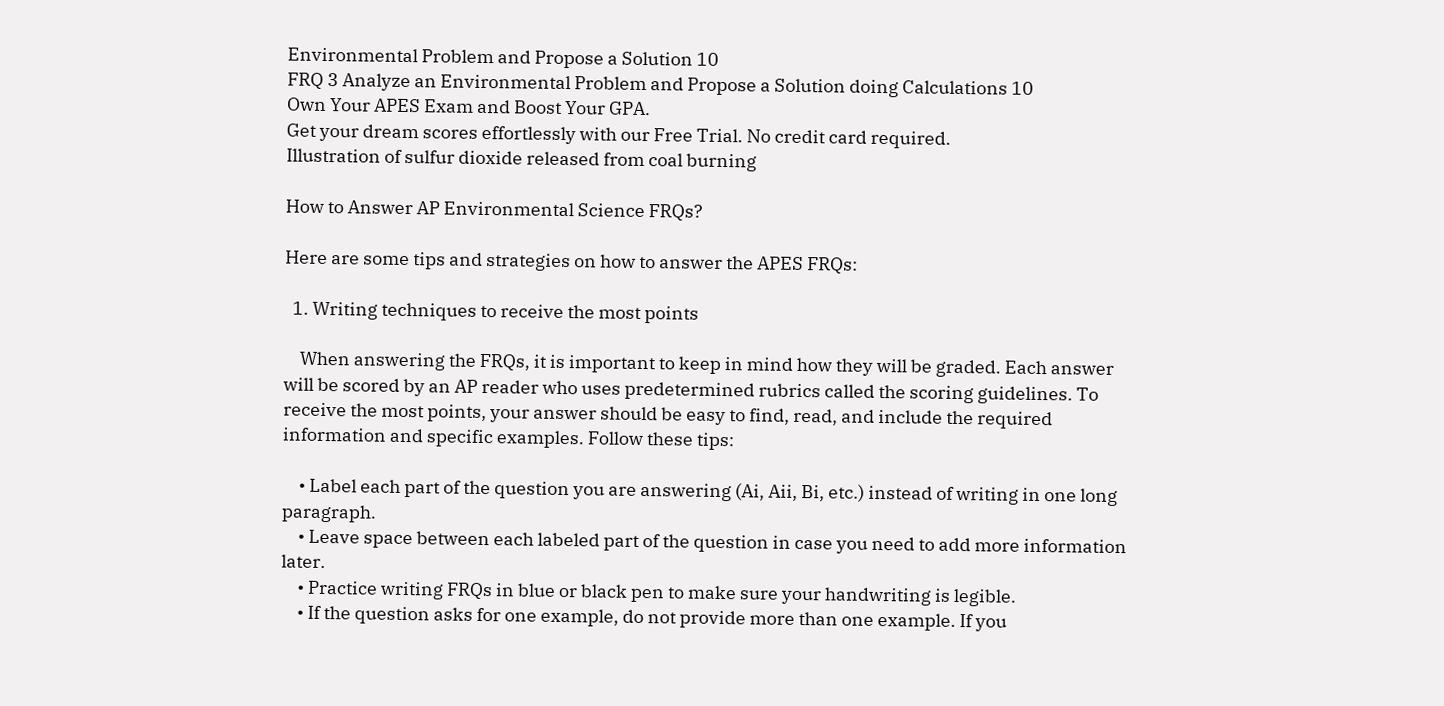Environmental Problem and Propose a Solution 10
FRQ 3 Analyze an Environmental Problem and Propose a Solution doing Calculations 10
Own Your APES Exam and Boost Your GPA.
Get your dream scores effortlessly with our Free Trial. No credit card required.
Illustration of sulfur dioxide released from coal burning

How to Answer AP Environmental Science FRQs?

Here are some tips and strategies on how to answer the APES FRQs:

  1. Writing techniques to receive the most points

    When answering the FRQs, it is important to keep in mind how they will be graded. Each answer will be scored by an AP reader who uses predetermined rubrics called the scoring guidelines. To receive the most points, your answer should be easy to find, read, and include the required information and specific examples. Follow these tips:

    • Label each part of the question you are answering (Ai, Aii, Bi, etc.) instead of writing in one long paragraph.
    • Leave space between each labeled part of the question in case you need to add more information later.
    • Practice writing FRQs in blue or black pen to make sure your handwriting is legible.
    • If the question asks for one example, do not provide more than one example. If you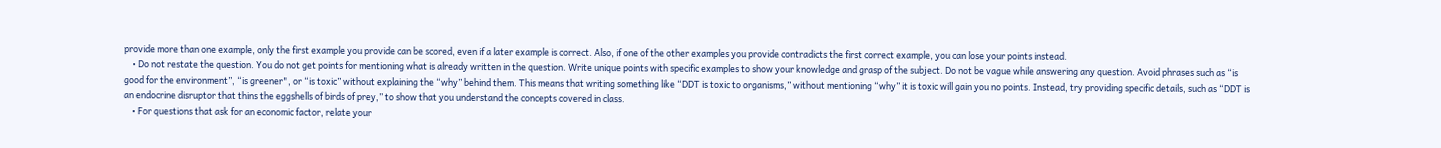provide more than one example, only the first example you provide can be scored, even if a later example is correct. Also, if one of the other examples you provide contradicts the first correct example, you can lose your points instead.
    • Do not restate the question. You do not get points for mentioning what is already written in the question. Write unique points with specific examples to show your knowledge and grasp of the subject. Do not be vague while answering any question. Avoid phrases such as “is good for the environment”, “is greener", or “is toxic” without explaining the “why” behind them. This means that writing something like “DDT is toxic to organisms,” without mentioning “why” it is toxic will gain you no points. Instead, try providing specific details, such as “DDT is an endocrine disruptor that thins the eggshells of birds of prey,” to show that you understand the concepts covered in class.
    • For questions that ask for an economic factor, relate your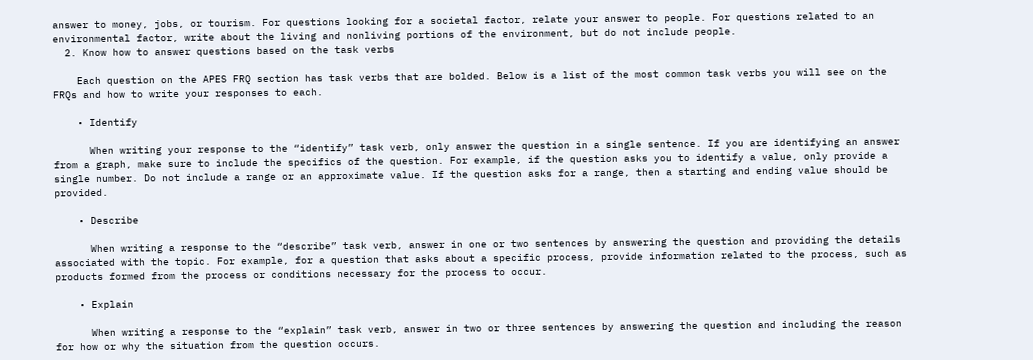answer to money, jobs, or tourism. For questions looking for a societal factor, relate your answer to people. For questions related to an environmental factor, write about the living and nonliving portions of the environment, but do not include people.
  2. Know how to answer questions based on the task verbs

    Each question on the APES FRQ section has task verbs that are bolded. Below is a list of the most common task verbs you will see on the FRQs and how to write your responses to each.

    • Identify

      When writing your response to the “identify” task verb, only answer the question in a single sentence. If you are identifying an answer from a graph, make sure to include the specifics of the question. For example, if the question asks you to identify a value, only provide a single number. Do not include a range or an approximate value. If the question asks for a range, then a starting and ending value should be provided.

    • Describe

      When writing a response to the “describe” task verb, answer in one or two sentences by answering the question and providing the details associated with the topic. For example, for a question that asks about a specific process, provide information related to the process, such as products formed from the process or conditions necessary for the process to occur.

    • Explain

      When writing a response to the “explain” task verb, answer in two or three sentences by answering the question and including the reason for how or why the situation from the question occurs.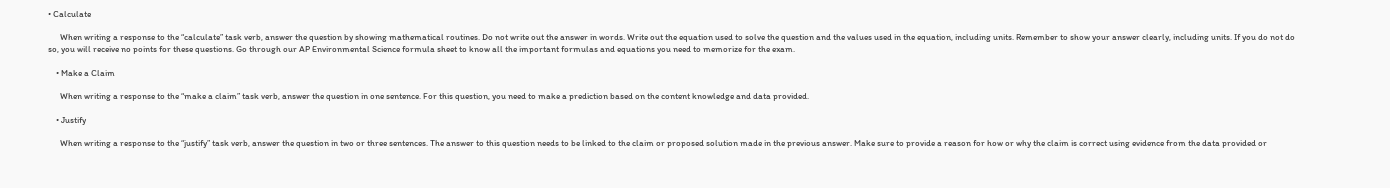• Calculate

      When writing a response to the “calculate” task verb, answer the question by showing mathematical routines. Do not write out the answer in words. Write out the equation used to solve the question and the values used in the equation, including units. Remember to show your answer clearly, including units. If you do not do so, you will receive no points for these questions. Go through our AP Environmental Science formula sheet to know all the important formulas and equations you need to memorize for the exam.

    • Make a Claim

      When writing a response to the “make a claim” task verb, answer the question in one sentence. For this question, you need to make a prediction based on the content knowledge and data provided.

    • Justify

      When writing a response to the “justify” task verb, answer the question in two or three sentences. The answer to this question needs to be linked to the claim or proposed solution made in the previous answer. Make sure to provide a reason for how or why the claim is correct using evidence from the data provided or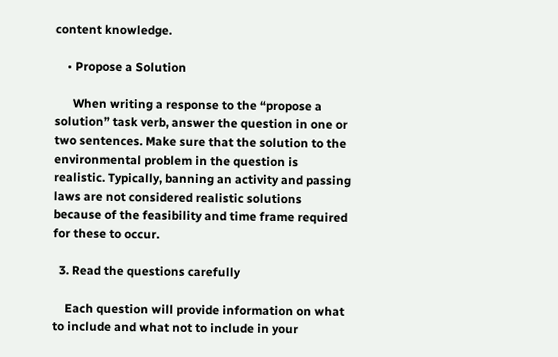content knowledge.

    • Propose a Solution

      When writing a response to the “propose a solution” task verb, answer the question in one or two sentences. Make sure that the solution to the environmental problem in the question is realistic. Typically, banning an activity and passing laws are not considered realistic solutions because of the feasibility and time frame required for these to occur.

  3. Read the questions carefully

    Each question will provide information on what to include and what not to include in your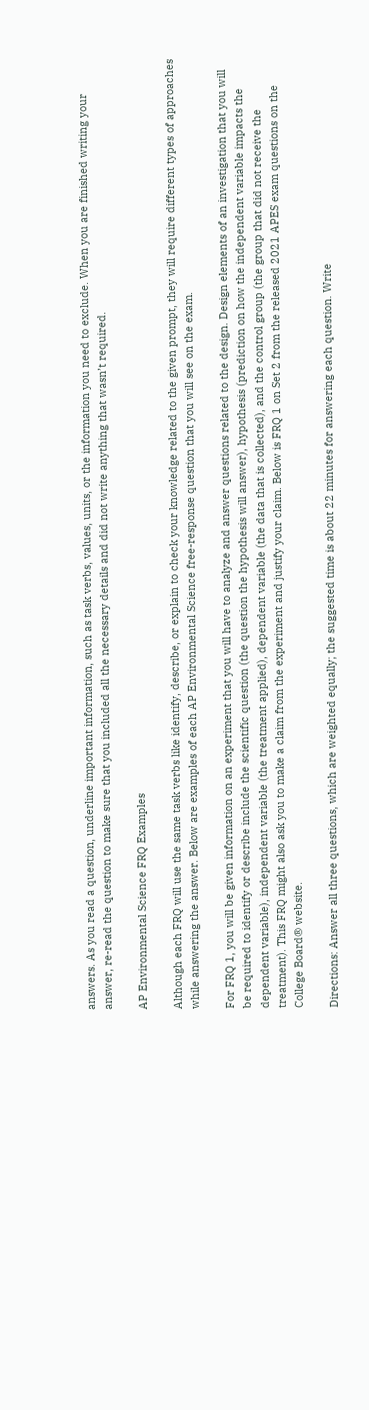answers. As you read a question, underline important information, such as task verbs, values, units, or the information you need to exclude. When you are finished writing your answer, re-read the question to make sure that you included all the necessary details and did not write anything that wasn’t required.

AP Environmental Science FRQ Examples

Although each FRQ will use the same task verbs like identify, describe, or explain to check your knowledge related to the given prompt, they will require different types of approaches while answering the answer. Below are examples of each AP Environmental Science free-response question that you will see on the exam.

For FRQ 1, you will be given information on an experiment that you will have to analyze and answer questions related to the design. Design elements of an investigation that you will be required to identify or describe include the scientific question (the question the hypothesis will answer), hypothesis (prediction on how the independent variable impacts the dependent variable), independent variable (the treatment applied), dependent variable (the data that is collected), and the control group (the group that did not receive the treatment). This FRQ might also ask you to make a claim from the experiment and justify your claim. Below is FRQ 1 on Set 2 from the released 2021 APES exam questions on the College Board® website.

Directions: Answer all three questions, which are weighted equally; the suggested time is about 22 minutes for answering each question. Write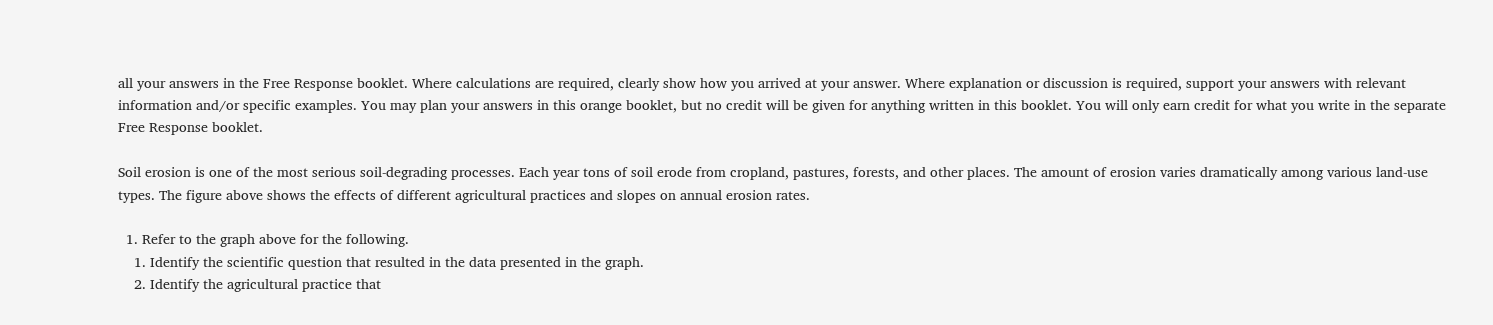all your answers in the Free Response booklet. Where calculations are required, clearly show how you arrived at your answer. Where explanation or discussion is required, support your answers with relevant information and/or specific examples. You may plan your answers in this orange booklet, but no credit will be given for anything written in this booklet. You will only earn credit for what you write in the separate Free Response booklet.

Soil erosion is one of the most serious soil-degrading processes. Each year tons of soil erode from cropland, pastures, forests, and other places. The amount of erosion varies dramatically among various land-use types. The figure above shows the effects of different agricultural practices and slopes on annual erosion rates.

  1. Refer to the graph above for the following.
    1. Identify the scientific question that resulted in the data presented in the graph.
    2. Identify the agricultural practice that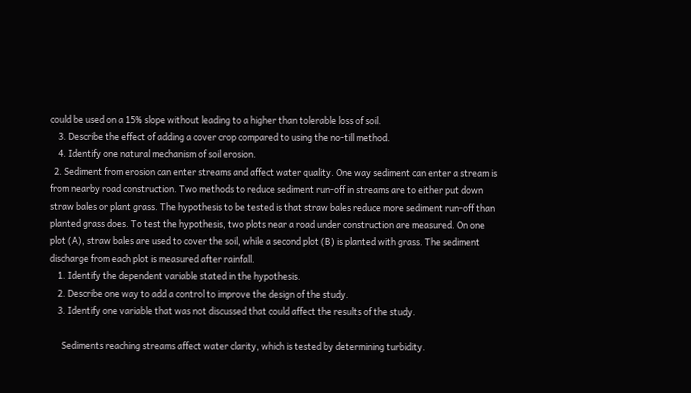could be used on a 15% slope without leading to a higher than tolerable loss of soil.
    3. Describe the effect of adding a cover crop compared to using the no-till method.
    4. Identify one natural mechanism of soil erosion.
  2. Sediment from erosion can enter streams and affect water quality. One way sediment can enter a stream is from nearby road construction. Two methods to reduce sediment run-off in streams are to either put down straw bales or plant grass. The hypothesis to be tested is that straw bales reduce more sediment run-off than planted grass does. To test the hypothesis, two plots near a road under construction are measured. On one plot (A), straw bales are used to cover the soil, while a second plot (B) is planted with grass. The sediment discharge from each plot is measured after rainfall.
    1. Identify the dependent variable stated in the hypothesis.
    2. Describe one way to add a control to improve the design of the study.
    3. Identify one variable that was not discussed that could affect the results of the study.

      Sediments reaching streams affect water clarity, which is tested by determining turbidity.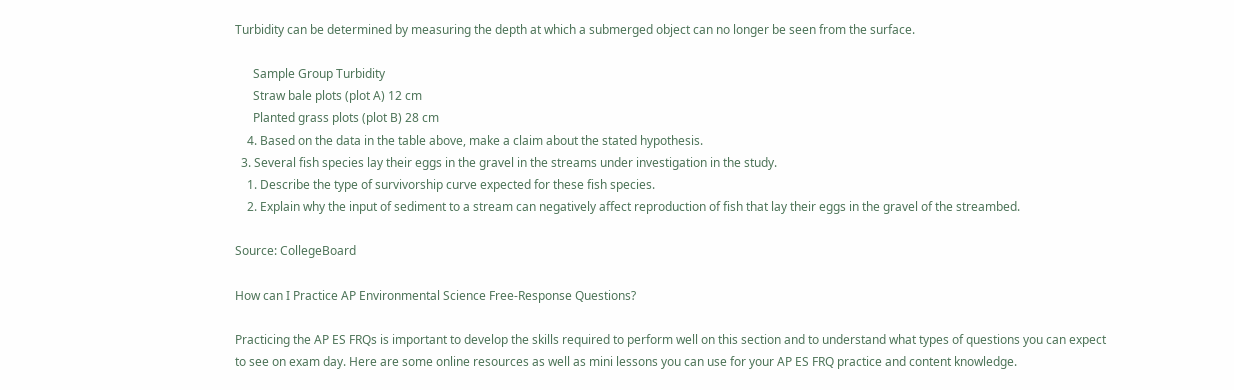Turbidity can be determined by measuring the depth at which a submerged object can no longer be seen from the surface.

      Sample Group Turbidity
      Straw bale plots (plot A) 12 cm
      Planted grass plots (plot B) 28 cm
    4. Based on the data in the table above, make a claim about the stated hypothesis.
  3. Several fish species lay their eggs in the gravel in the streams under investigation in the study.
    1. Describe the type of survivorship curve expected for these fish species.
    2. Explain why the input of sediment to a stream can negatively affect reproduction of fish that lay their eggs in the gravel of the streambed.

Source: CollegeBoard

How can I Practice AP Environmental Science Free-Response Questions?

Practicing the AP ES FRQs is important to develop the skills required to perform well on this section and to understand what types of questions you can expect to see on exam day. Here are some online resources as well as mini lessons you can use for your AP ES FRQ practice and content knowledge.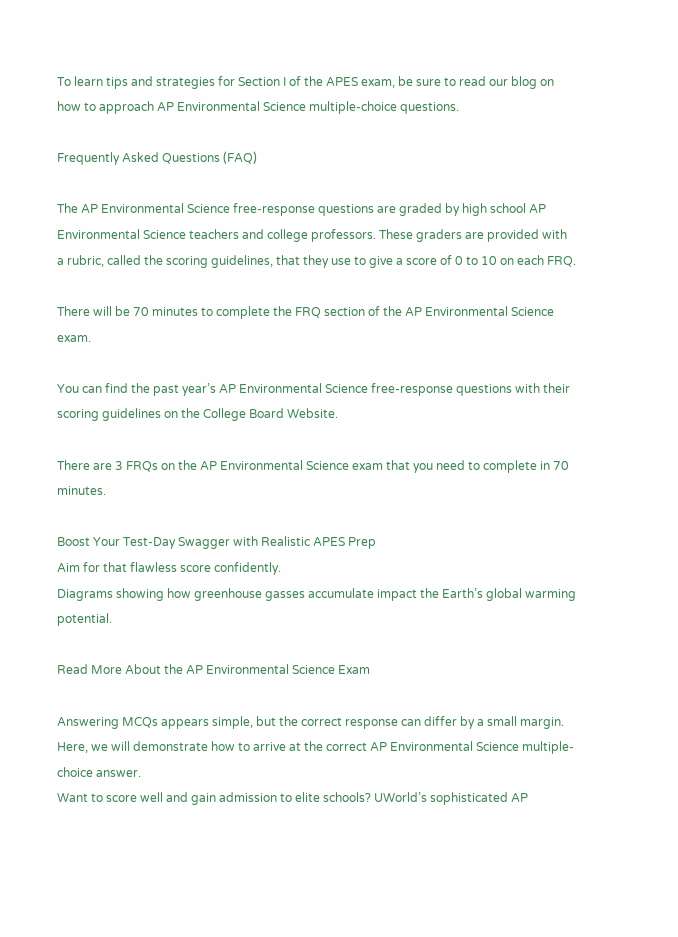To learn tips and strategies for Section I of the APES exam, be sure to read our blog on how to approach AP Environmental Science multiple-choice questions.

Frequently Asked Questions (FAQ)

The AP Environmental Science free-response questions are graded by high school AP Environmental Science teachers and college professors. These graders are provided with a rubric, called the scoring guidelines, that they use to give a score of 0 to 10 on each FRQ.

There will be 70 minutes to complete the FRQ section of the AP Environmental Science exam.

You can find the past year’s AP Environmental Science free-response questions with their scoring guidelines on the College Board Website.

There are 3 FRQs on the AP Environmental Science exam that you need to complete in 70 minutes.

Boost Your Test-Day Swagger with Realistic APES Prep
Aim for that flawless score confidently.
Diagrams showing how greenhouse gasses accumulate impact the Earth’s global warming potential.

Read More About the AP Environmental Science Exam

Answering MCQs appears simple, but the correct response can differ by a small margin. Here, we will demonstrate how to arrive at the correct AP Environmental Science multiple-choice answer.
Want to score well and gain admission to elite schools? UWorld’s sophisticated AP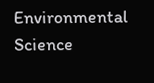Environmental Science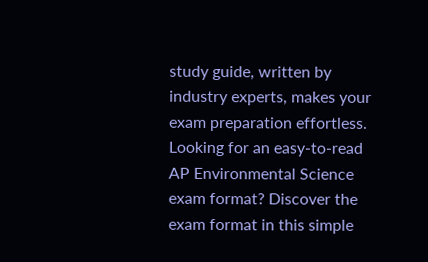study guide, written by industry experts, makes your exam preparation effortless.
Looking for an easy-to-read AP Environmental Science exam format? Discover the exam format in this simple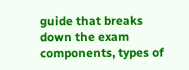guide that breaks down the exam components, types of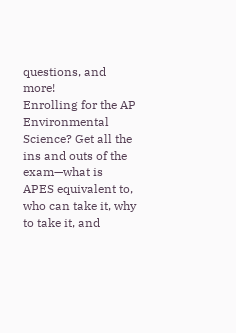questions, and more!
Enrolling for the AP Environmental Science? Get all the ins and outs of the exam—what is APES equivalent to, who can take it, why to take it, and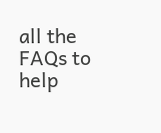all the FAQs to help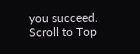you succeed.
Scroll to Top